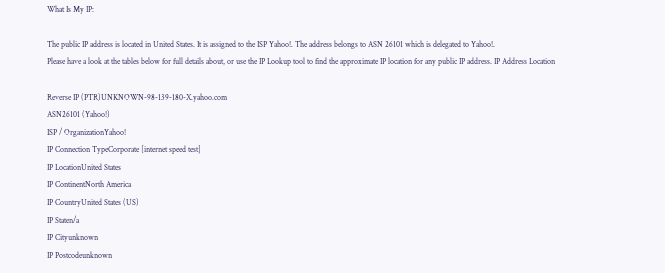What Is My IP:

The public IP address is located in United States. It is assigned to the ISP Yahoo!. The address belongs to ASN 26101 which is delegated to Yahoo!.
Please have a look at the tables below for full details about, or use the IP Lookup tool to find the approximate IP location for any public IP address. IP Address Location

Reverse IP (PTR)UNKNOWN-98-139-180-X.yahoo.com
ASN26101 (Yahoo!)
ISP / OrganizationYahoo!
IP Connection TypeCorporate [internet speed test]
IP LocationUnited States
IP ContinentNorth America
IP CountryUnited States (US)
IP Staten/a
IP Cityunknown
IP Postcodeunknown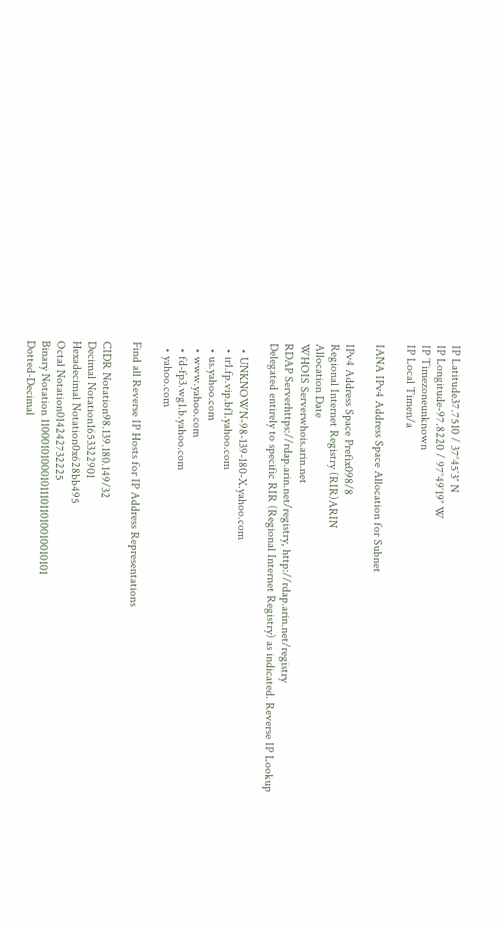IP Latitude37.7510 / 37°45′3″ N
IP Longitude-97.8220 / 97°49′19″ W
IP Timezoneunknown
IP Local Timen/a

IANA IPv4 Address Space Allocation for Subnet

IPv4 Address Space Prefix098/8
Regional Internet Registry (RIR)ARIN
Allocation Date
WHOIS Serverwhois.arin.net
RDAP Serverhttps://rdap.arin.net/registry, http://rdap.arin.net/registry
Delegated entirely to specific RIR (Regional Internet Registry) as indicated. Reverse IP Lookup

  • UNKNOWN-98-139-180-X.yahoo.com
  • ir1.fp.vip.bf1.yahoo.com
  • us.yahoo.com
  • www.yahoo.com
  • fd-fp3.wg1.b.yahoo.com
  • yahoo.com

Find all Reverse IP Hosts for IP Address Representations

CIDR Notation98.139.180.149/32
Decimal Notation1653322901
Hexadecimal Notation0x628bb495
Octal Notation014242732225
Binary Notation 1100010100010111011010010010101
Dotted-Decimal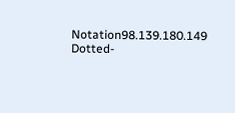Notation98.139.180.149
Dotted-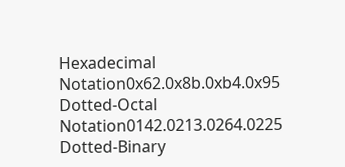Hexadecimal Notation0x62.0x8b.0xb4.0x95
Dotted-Octal Notation0142.0213.0264.0225
Dotted-Binary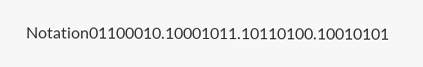Notation01100010.10001011.10110100.10010101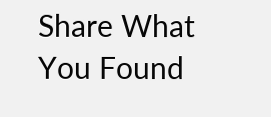Share What You Found